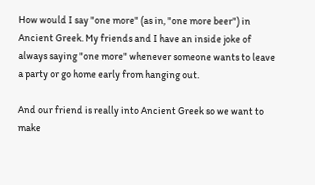How would I say "one more" (as in, "one more beer") in Ancient Greek. My friends and I have an inside joke of always saying "one more" whenever someone wants to leave a party or go home early from hanging out.

And our friend is really into Ancient Greek so we want to make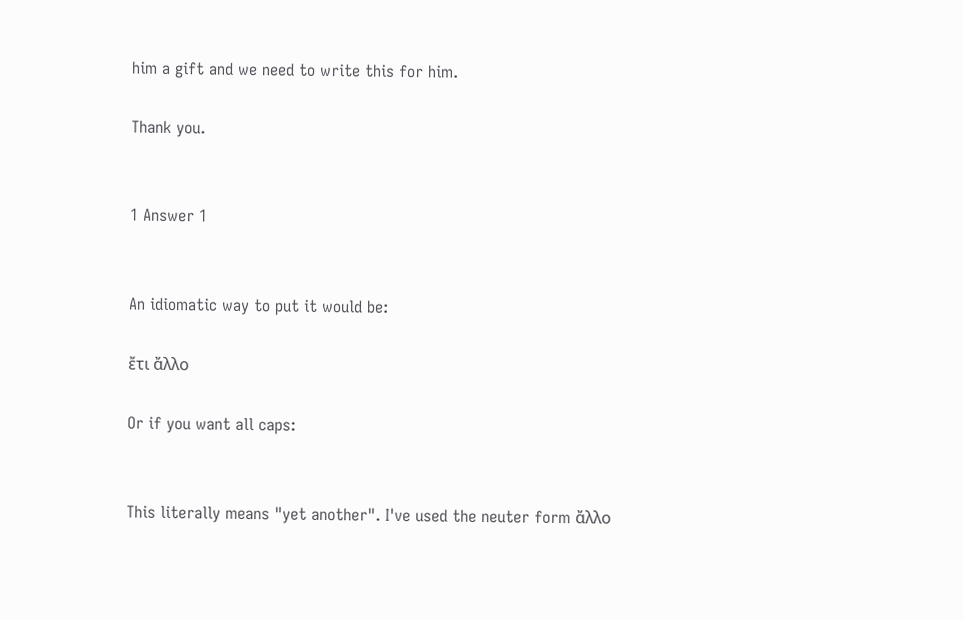him a gift and we need to write this for him.

Thank you.


1 Answer 1


An idiomatic way to put it would be:

ἔτι ἄλλο

Or if you want all caps:


This literally means "yet another". I've used the neuter form ἄλλο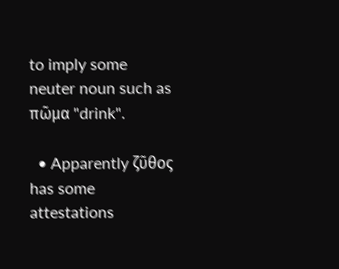to imply some neuter noun such as πῶμα "drink".

  • Apparently ζῦθος has some attestations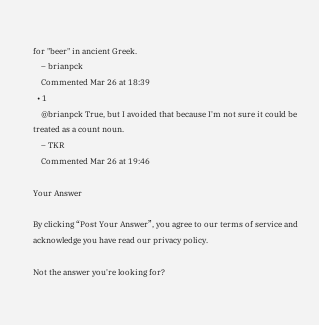for "beer" in ancient Greek.
    – brianpck
    Commented Mar 26 at 18:39
  • 1
    @brianpck True, but I avoided that because I'm not sure it could be treated as a count noun.
    – TKR
    Commented Mar 26 at 19:46

Your Answer

By clicking “Post Your Answer”, you agree to our terms of service and acknowledge you have read our privacy policy.

Not the answer you're looking for?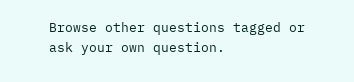Browse other questions tagged or ask your own question.